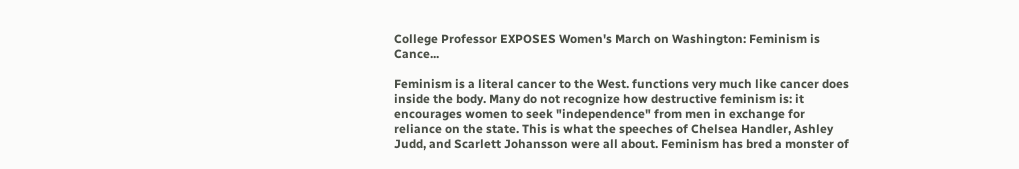College Professor EXPOSES Women's March on Washington: Feminism is Cance...

Feminism is a literal cancer to the West. functions very much like cancer does inside the body. Many do not recognize how destructive feminism is: it encourages women to seek "independence" from men in exchange for reliance on the state. This is what the speeches of Chelsea Handler, Ashley Judd, and Scarlett Johansson were all about. Feminism has bred a monster of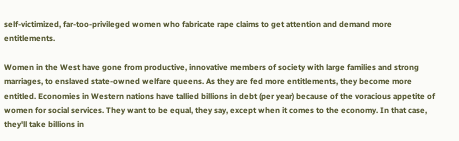self-victimized, far-too-privileged women who fabricate rape claims to get attention and demand more entitlements.

Women in the West have gone from productive, innovative members of society with large families and strong marriages, to enslaved state-owned welfare queens. As they are fed more entitlements, they become more entitled. Economies in Western nations have tallied billions in debt (per year) because of the voracious appetite of women for social services. They want to be equal, they say, except when it comes to the economy. In that case, they'll take billions in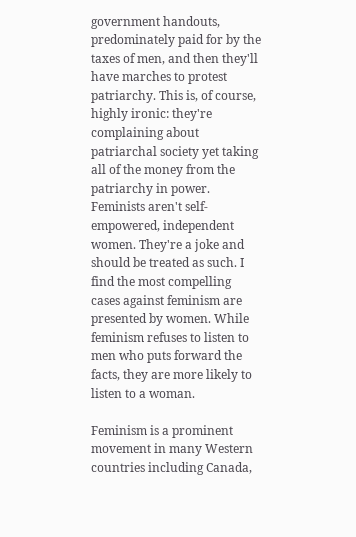government handouts, predominately paid for by the taxes of men, and then they'll have marches to protest patriarchy. This is, of course, highly ironic: they're complaining about patriarchal society yet taking all of the money from the patriarchy in power. Feminists aren't self-empowered, independent women. They're a joke and should be treated as such. I find the most compelling cases against feminism are presented by women. While feminism refuses to listen to men who puts forward the facts, they are more likely to listen to a woman.

Feminism is a prominent movement in many Western countries including Canada,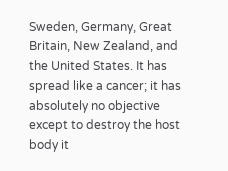Sweden, Germany, Great Britain, New Zealand, and the United States. It has spread like a cancer; it has absolutely no objective except to destroy the host body it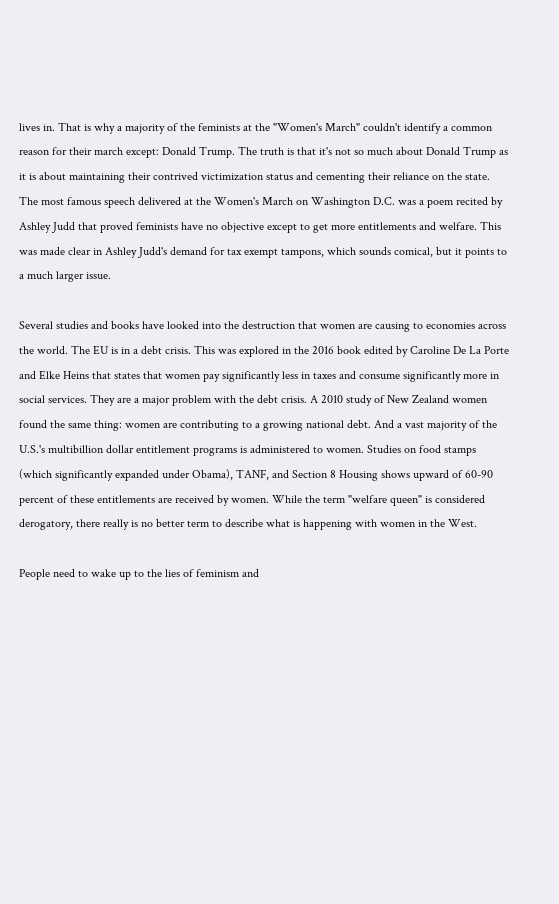lives in. That is why a majority of the feminists at the "Women's March" couldn't identify a common reason for their march except: Donald Trump. The truth is that it's not so much about Donald Trump as it is about maintaining their contrived victimization status and cementing their reliance on the state. The most famous speech delivered at the Women's March on Washington D.C. was a poem recited by Ashley Judd that proved feminists have no objective except to get more entitlements and welfare. This was made clear in Ashley Judd's demand for tax exempt tampons, which sounds comical, but it points to a much larger issue.

Several studies and books have looked into the destruction that women are causing to economies across the world. The EU is in a debt crisis. This was explored in the 2016 book edited by Caroline De La Porte and Elke Heins that states that women pay significantly less in taxes and consume significantly more in social services. They are a major problem with the debt crisis. A 2010 study of New Zealand women found the same thing: women are contributing to a growing national debt. And a vast majority of the U.S.'s multibillion dollar entitlement programs is administered to women. Studies on food stamps (which significantly expanded under Obama), TANF, and Section 8 Housing shows upward of 60-90 percent of these entitlements are received by women. While the term "welfare queen" is considered derogatory, there really is no better term to describe what is happening with women in the West.

People need to wake up to the lies of feminism and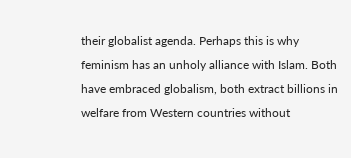their globalist agenda. Perhaps this is why feminism has an unholy alliance with Islam. Both have embraced globalism, both extract billions in welfare from Western countries without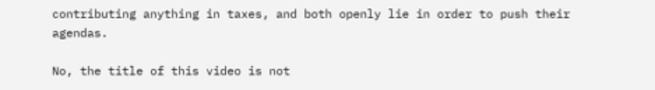contributing anything in taxes, and both openly lie in order to push their agendas.

No, the title of this video is not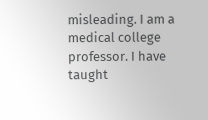misleading. I am a medical college professor. I have taught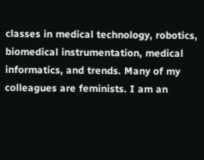classes in medical technology, robotics, biomedical instrumentation, medical informatics, and trends. Many of my colleagues are feminists. I am an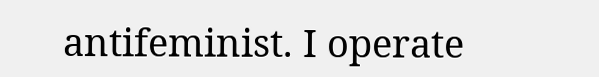antifeminist. I operate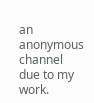an anonymous channel due to my work.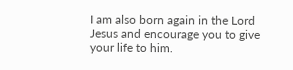I am also born again in the Lord Jesus and encourage you to give your life to him.